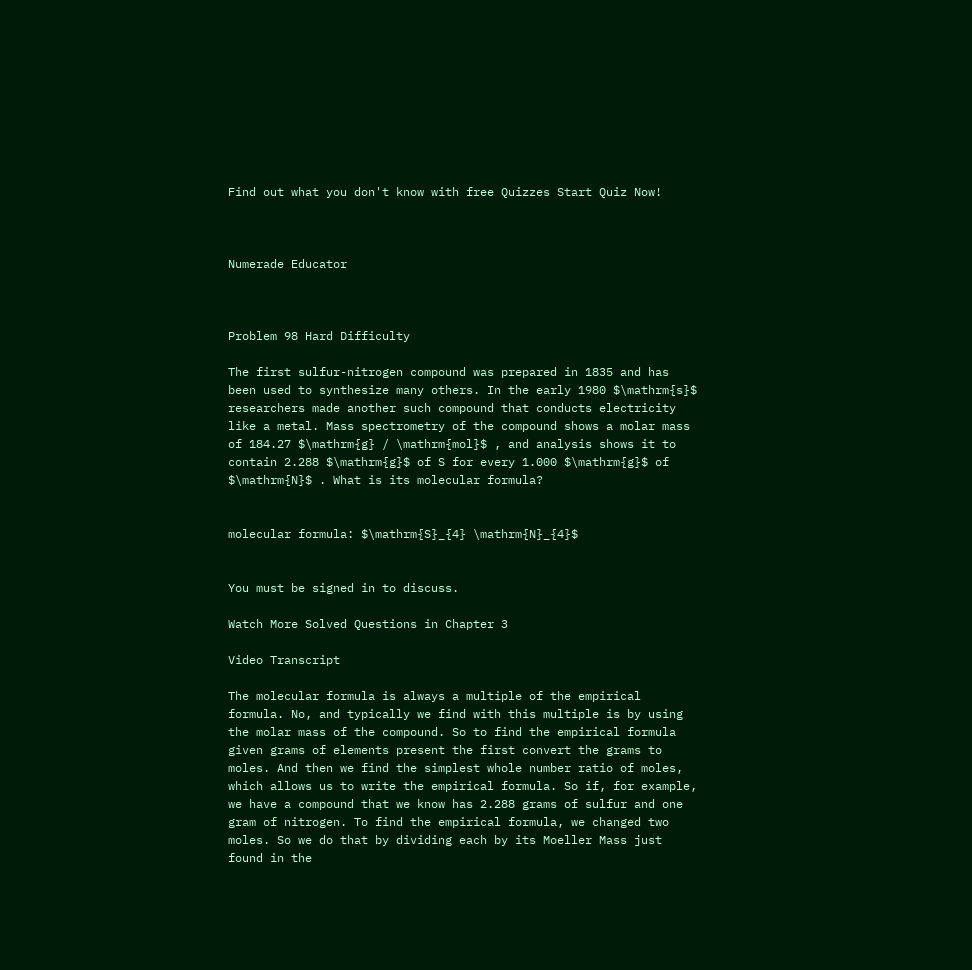Find out what you don't know with free Quizzes Start Quiz Now!



Numerade Educator



Problem 98 Hard Difficulty

The first sulfur-nitrogen compound was prepared in 1835 and has been used to synthesize many others. In the early 1980 $\mathrm{s}$ researchers made another such compound that conducts electricity
like a metal. Mass spectrometry of the compound shows a molar mass of 184.27 $\mathrm{g} / \mathrm{mol}$ , and analysis shows it to contain 2.288 $\mathrm{g}$ of S for every 1.000 $\mathrm{g}$ of $\mathrm{N}$ . What is its molecular formula?


molecular formula: $\mathrm{S}_{4} \mathrm{N}_{4}$


You must be signed in to discuss.

Watch More Solved Questions in Chapter 3

Video Transcript

The molecular formula is always a multiple of the empirical formula. No, and typically we find with this multiple is by using the molar mass of the compound. So to find the empirical formula given grams of elements present the first convert the grams to moles. And then we find the simplest whole number ratio of moles, which allows us to write the empirical formula. So if, for example, we have a compound that we know has 2.288 grams of sulfur and one gram of nitrogen. To find the empirical formula, we changed two moles. So we do that by dividing each by its Moeller Mass just found in the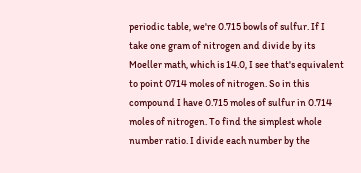periodic table, we're 0.715 bowls of sulfur. If I take one gram of nitrogen and divide by its Moeller math, which is 14.0, I see that's equivalent to point 0714 moles of nitrogen. So in this compound I have 0.715 moles of sulfur in 0.714 moles of nitrogen. To find the simplest whole number ratio. I divide each number by the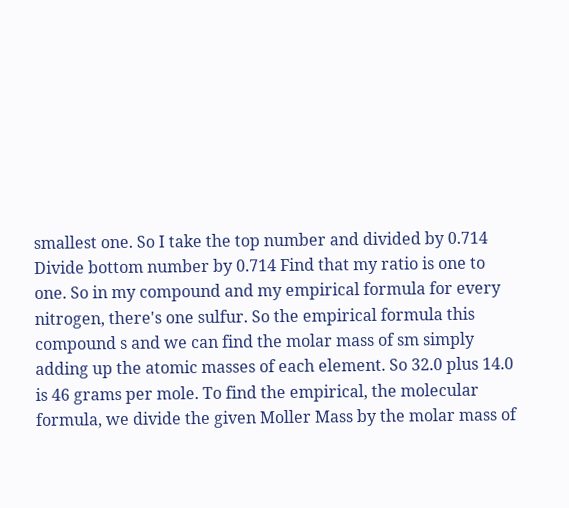smallest one. So I take the top number and divided by 0.714 Divide bottom number by 0.714 Find that my ratio is one to one. So in my compound and my empirical formula for every nitrogen, there's one sulfur. So the empirical formula this compound s and we can find the molar mass of sm simply adding up the atomic masses of each element. So 32.0 plus 14.0 is 46 grams per mole. To find the empirical, the molecular formula, we divide the given Moller Mass by the molar mass of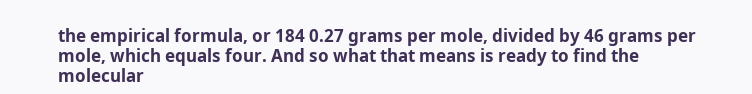the empirical formula, or 184 0.27 grams per mole, divided by 46 grams per mole, which equals four. And so what that means is ready to find the molecular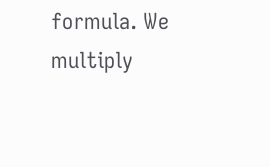formula. We multiply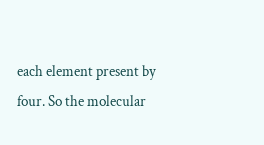each element present by four. So the molecular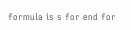formula is s for end for